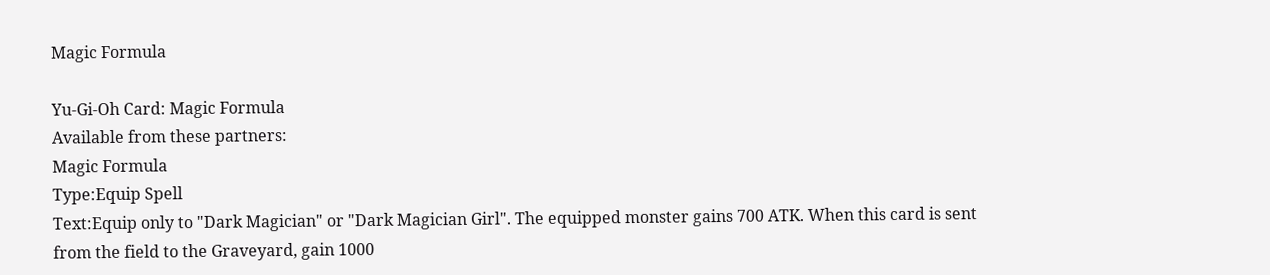Magic Formula

Yu-Gi-Oh Card: Magic Formula
Available from these partners:
Magic Formula
Type:Equip Spell
Text:Equip only to "Dark Magician" or "Dark Magician Girl". The equipped monster gains 700 ATK. When this card is sent from the field to the Graveyard, gain 1000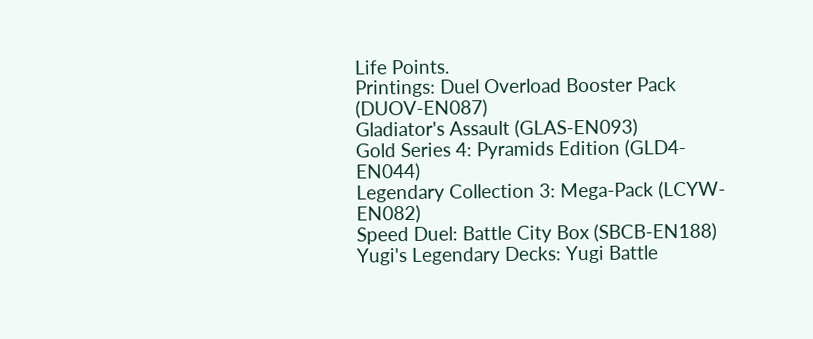Life Points.
Printings: Duel Overload Booster Pack (DUOV-EN087)
Gladiator's Assault (GLAS-EN093)
Gold Series 4: Pyramids Edition (GLD4-EN044)
Legendary Collection 3: Mega-Pack (LCYW-EN082)
Speed Duel: Battle City Box (SBCB-EN188)
Yugi's Legendary Decks: Yugi Battle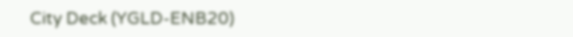City Deck (YGLD-ENB20)